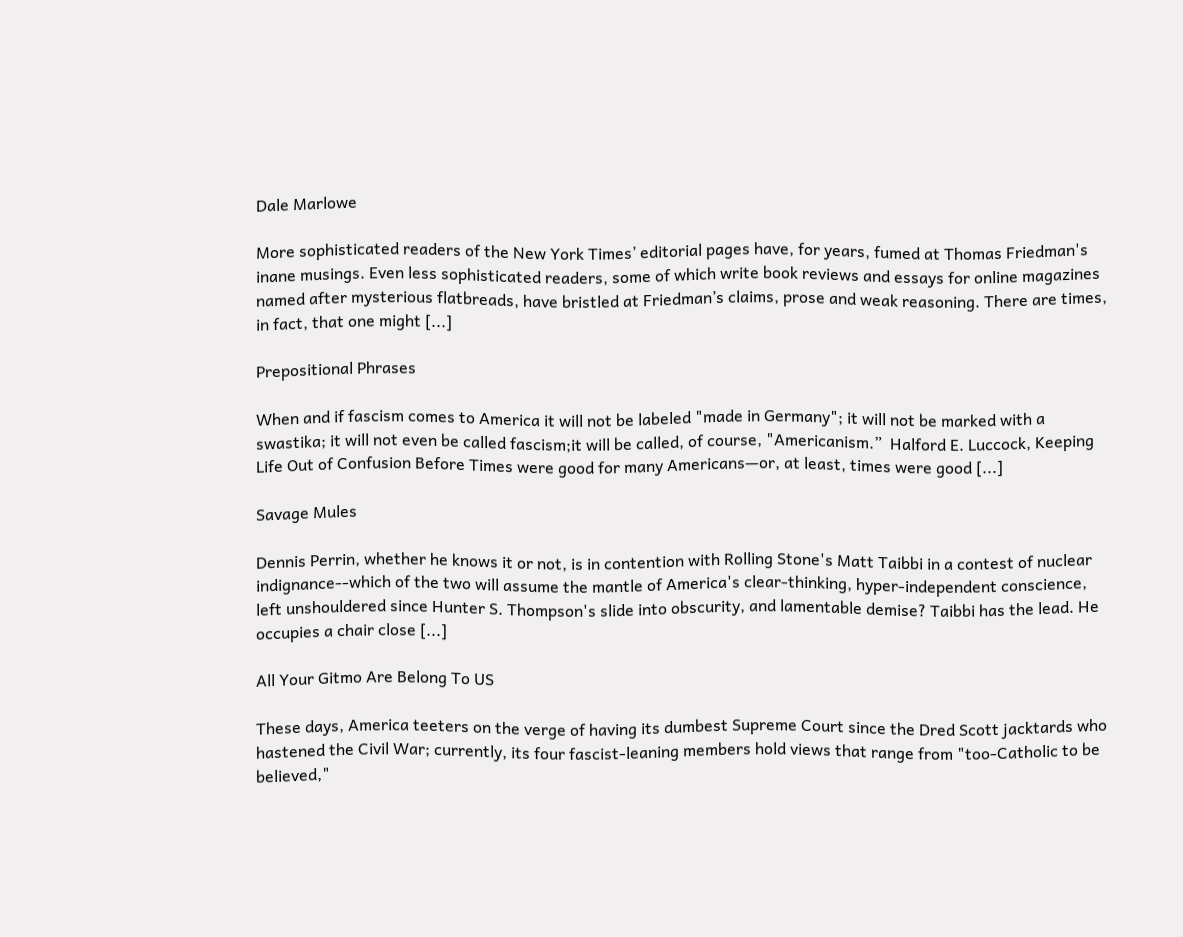Dale Marlowe

More sophisticated readers of the New York Times’ editorial pages have, for years, fumed at Thomas Friedman's inane musings. Even less sophisticated readers, some of which write book reviews and essays for online magazines named after mysterious flatbreads, have bristled at Friedman’s claims, prose and weak reasoning. There are times, in fact, that one might [...]

Prepositional Phrases

When and if fascism comes to America it will not be labeled "made in Germany"; it will not be marked with a swastika; it will not even be called fascism;it will be called, of course, "Americanism.”  Halford E. Luccock, Keeping Life Out of Confusion Before Times were good for many Americans—or, at least, times were good [...]

Savage Mules

Dennis Perrin, whether he knows it or not, is in contention with Rolling Stone's Matt Taibbi in a contest of nuclear indignance--which of the two will assume the mantle of America's clear-thinking, hyper-independent conscience, left unshouldered since Hunter S. Thompson's slide into obscurity, and lamentable demise? Taibbi has the lead. He occupies a chair close [...]

All Your Gitmo Are Belong To US

These days, America teeters on the verge of having its dumbest Supreme Court since the Dred Scott jacktards who hastened the Civil War; currently, its four fascist-leaning members hold views that range from "too-Catholic to be believed,"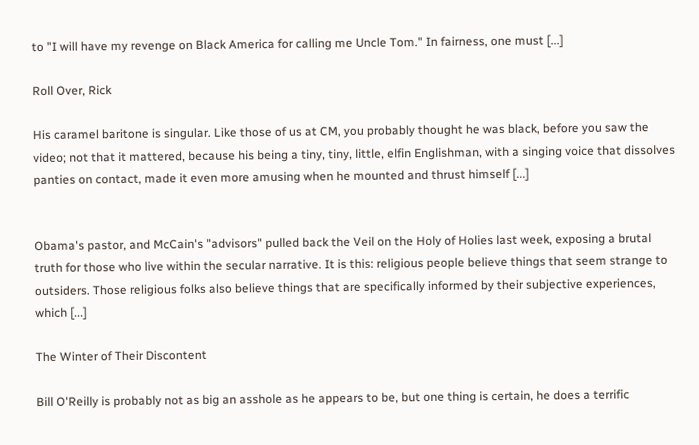to "I will have my revenge on Black America for calling me Uncle Tom." In fairness, one must [...]

Roll Over, Rick

His caramel baritone is singular. Like those of us at CM, you probably thought he was black, before you saw the video; not that it mattered, because his being a tiny, tiny, little, elfin Englishman, with a singing voice that dissolves panties on contact, made it even more amusing when he mounted and thrust himself [...]


Obama's pastor, and McCain's "advisors" pulled back the Veil on the Holy of Holies last week, exposing a brutal truth for those who live within the secular narrative. It is this: religious people believe things that seem strange to outsiders. Those religious folks also believe things that are specifically informed by their subjective experiences, which [...]

The Winter of Their Discontent

Bill O'Reilly is probably not as big an asshole as he appears to be, but one thing is certain, he does a terrific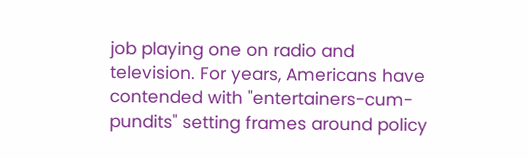job playing one on radio and television. For years, Americans have contended with "entertainers-cum-pundits" setting frames around policy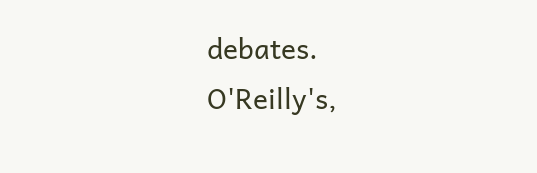debates. O'Reilly's,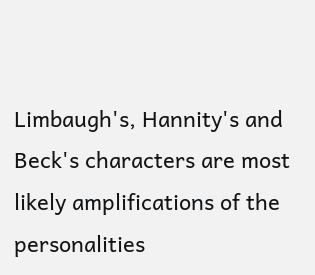Limbaugh's, Hannity's and Beck's characters are most likely amplifications of the personalities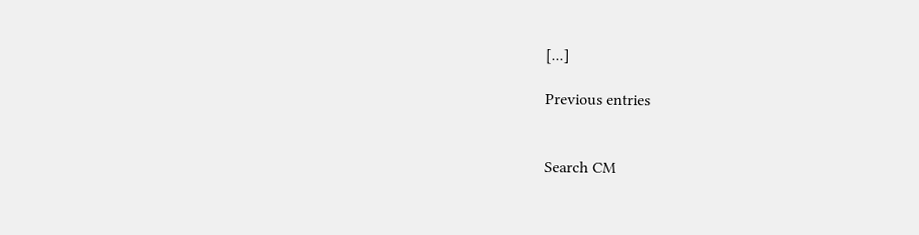[...]

Previous entries


Search CM